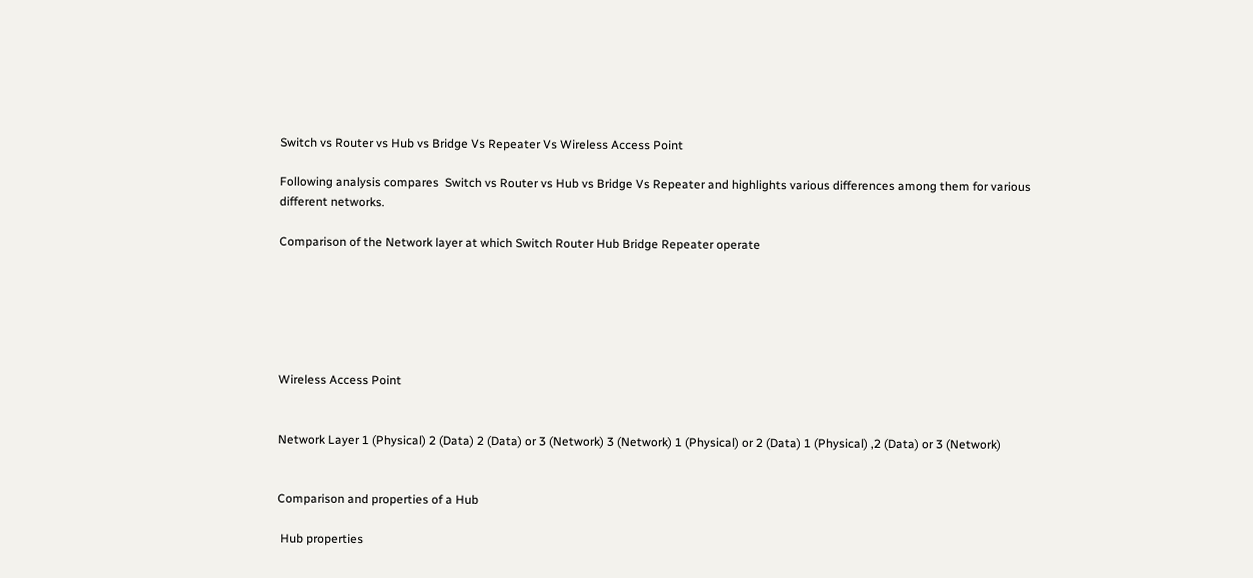Switch vs Router vs Hub vs Bridge Vs Repeater Vs Wireless Access Point

Following analysis compares  Switch vs Router vs Hub vs Bridge Vs Repeater and highlights various differences among them for various different networks.

Comparison of the Network layer at which Switch Router Hub Bridge Repeater operate






Wireless Access Point


Network Layer 1 (Physical) 2 (Data) 2 (Data) or 3 (Network) 3 (Network) 1 (Physical) or 2 (Data) 1 (Physical) ,2 (Data) or 3 (Network)


Comparison and properties of a Hub

 Hub properties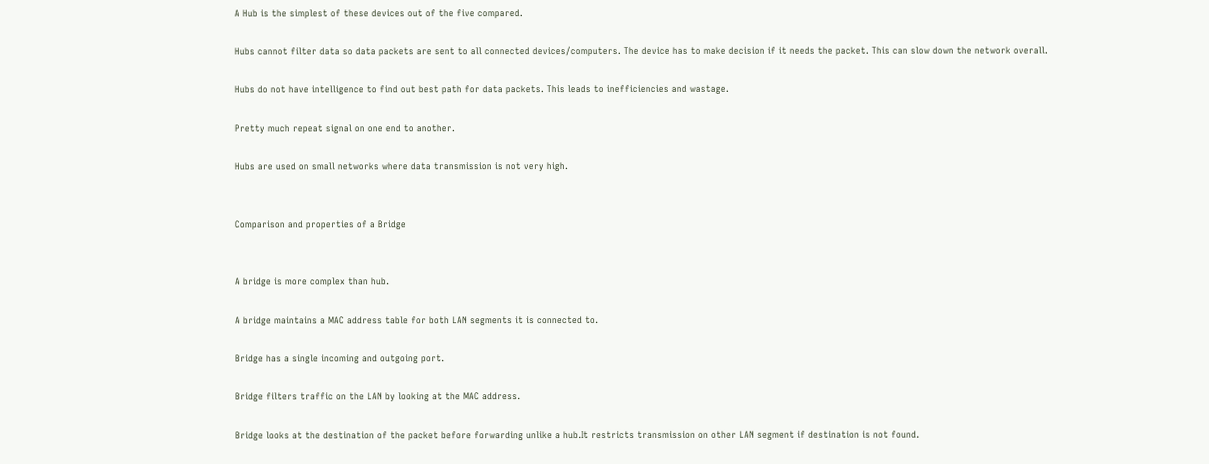A Hub is the simplest of these devices out of the five compared.

Hubs cannot filter data so data packets are sent to all connected devices/computers. The device has to make decision if it needs the packet. This can slow down the network overall.

Hubs do not have intelligence to find out best path for data packets. This leads to inefficiencies and wastage.

Pretty much repeat signal on one end to another.

Hubs are used on small networks where data transmission is not very high.


Comparison and properties of a Bridge


A bridge is more complex than hub.

A bridge maintains a MAC address table for both LAN segments it is connected to.

Bridge has a single incoming and outgoing port.

Bridge filters traffic on the LAN by looking at the MAC address.

Bridge looks at the destination of the packet before forwarding unlike a hub.It restricts transmission on other LAN segment if destination is not found.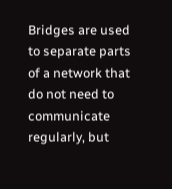Bridges are used to separate parts of a network that do not need to communicate regularly, but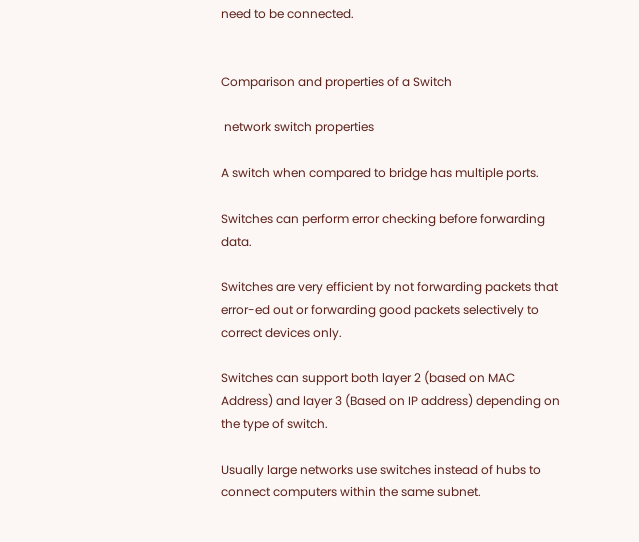need to be connected.


Comparison and properties of a Switch

 network switch properties

A switch when compared to bridge has multiple ports.

Switches can perform error checking before forwarding data.

Switches are very efficient by not forwarding packets that error-ed out or forwarding good packets selectively to correct devices only.

Switches can support both layer 2 (based on MAC Address) and layer 3 (Based on IP address) depending on the type of switch.

Usually large networks use switches instead of hubs to connect computers within the same subnet.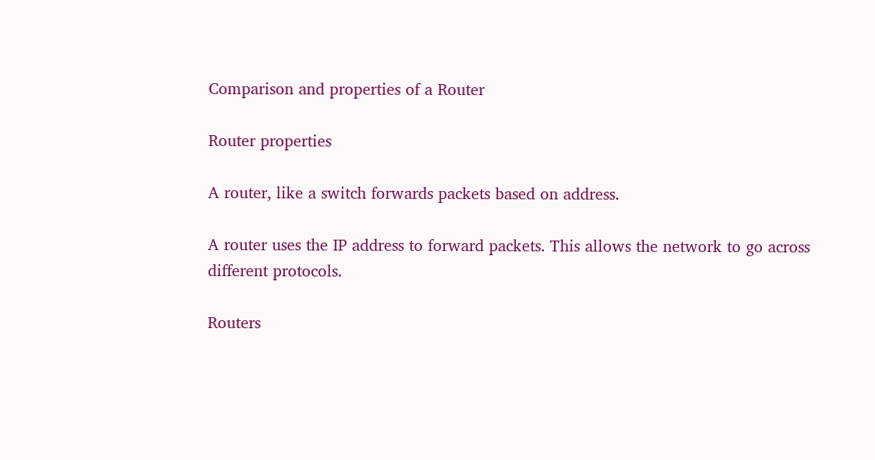Comparison and properties of a Router

Router properties

A router, like a switch forwards packets based on address.

A router uses the IP address to forward packets. This allows the network to go across different protocols.

Routers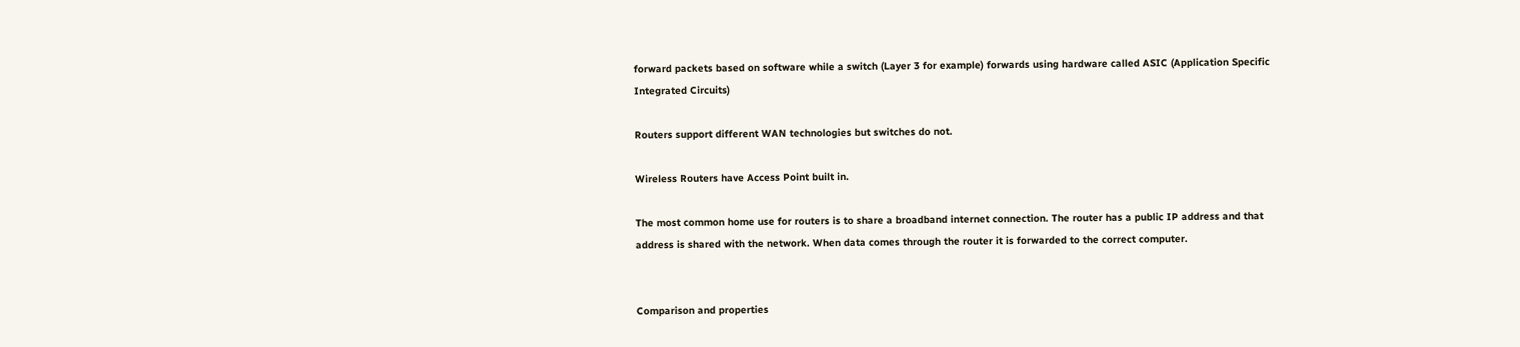forward packets based on software while a switch (Layer 3 for example) forwards using hardware called ASIC (Application Specific Integrated Circuits)

Routers support different WAN technologies but switches do not.

Wireless Routers have Access Point built in.

The most common home use for routers is to share a broadband internet connection. The router has a public IP address and that address is shared with the network. When data comes through the router it is forwarded to the correct computer.


Comparison and properties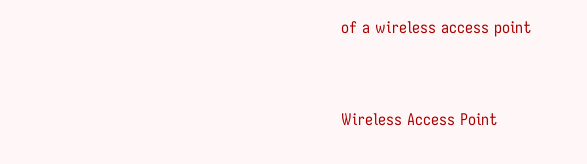of a wireless access point


Wireless Access Point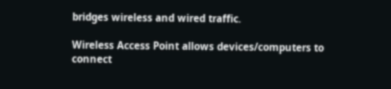bridges wireless and wired traffic.

Wireless Access Point allows devices/computers to connect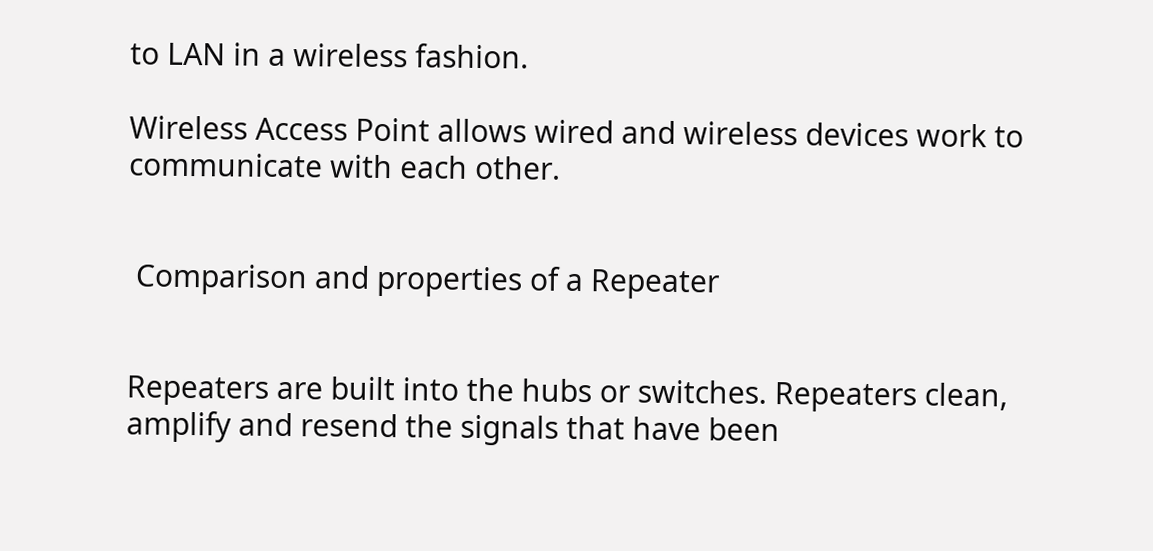to LAN in a wireless fashion.

Wireless Access Point allows wired and wireless devices work to communicate with each other.


 Comparison and properties of a Repeater


Repeaters are built into the hubs or switches. Repeaters clean, amplify and resend the signals that have been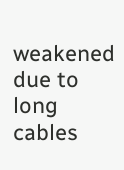weakened due to long cables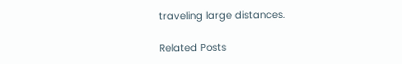traveling large distances.

Related Posts